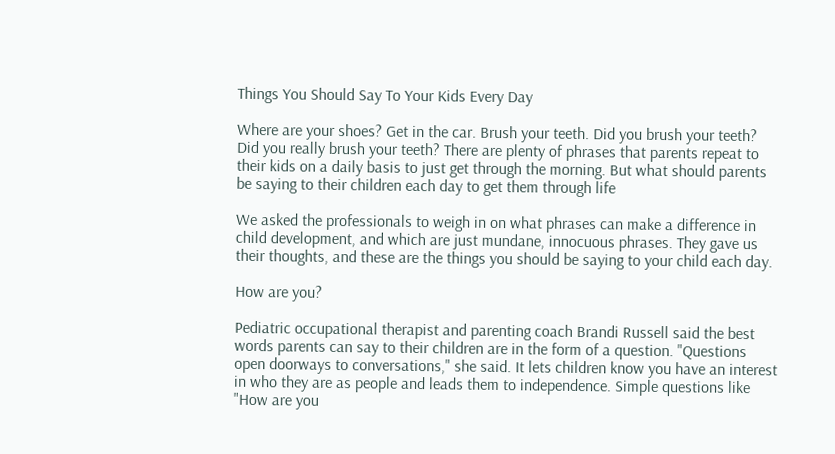Things You Should Say To Your Kids Every Day

Where are your shoes? Get in the car. Brush your teeth. Did you brush your teeth? Did you really brush your teeth? There are plenty of phrases that parents repeat to their kids on a daily basis to just get through the morning. But what should parents be saying to their children each day to get them through life

We asked the professionals to weigh in on what phrases can make a difference in child development, and which are just mundane, innocuous phrases. They gave us their thoughts, and these are the things you should be saying to your child each day.

How are you?

Pediatric occupational therapist and parenting coach Brandi Russell said the best words parents can say to their children are in the form of a question. "Questions open doorways to conversations," she said. It lets children know you have an interest in who they are as people and leads them to independence. Simple questions like "How are you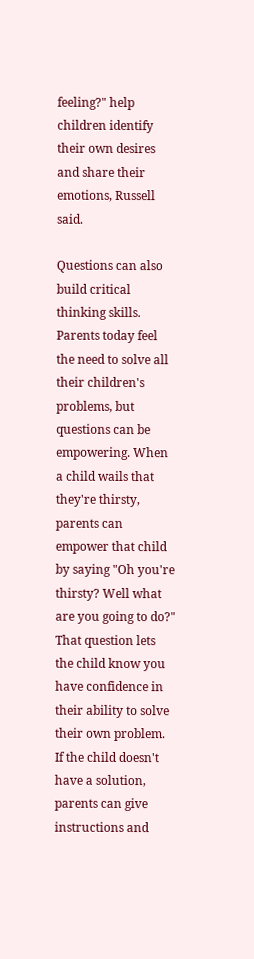feeling?" help children identify their own desires and share their emotions, Russell said.

Questions can also build critical thinking skills. Parents today feel the need to solve all their children's problems, but questions can be empowering. When a child wails that they're thirsty, parents can empower that child by saying "Oh you're thirsty? Well what are you going to do?" That question lets the child know you have confidence in their ability to solve their own problem. If the child doesn't have a solution, parents can give instructions and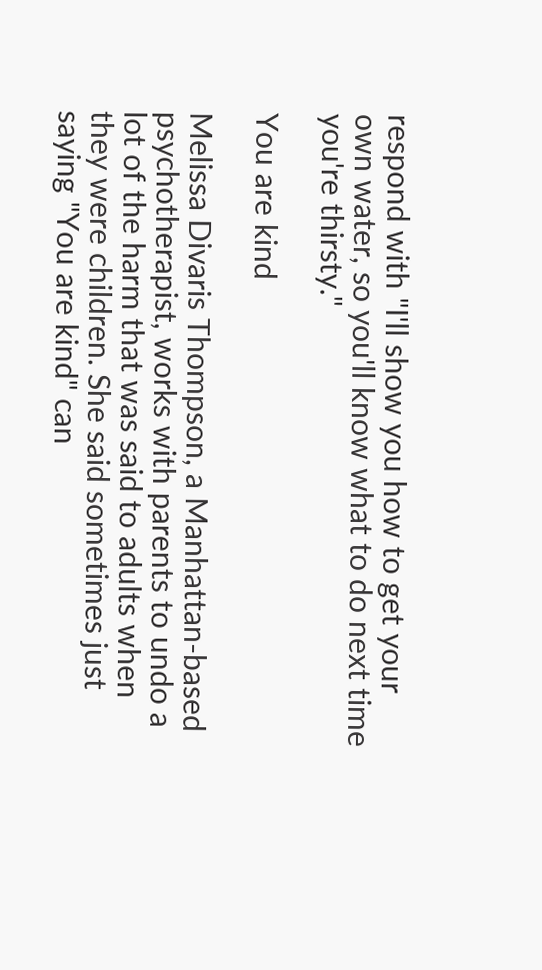respond with "I'll show you how to get your own water, so you'll know what to do next time you're thirsty."

You are kind

Melissa Divaris Thompson, a Manhattan-based psychotherapist, works with parents to undo a lot of the harm that was said to adults when they were children. She said sometimes just saying "You are kind" can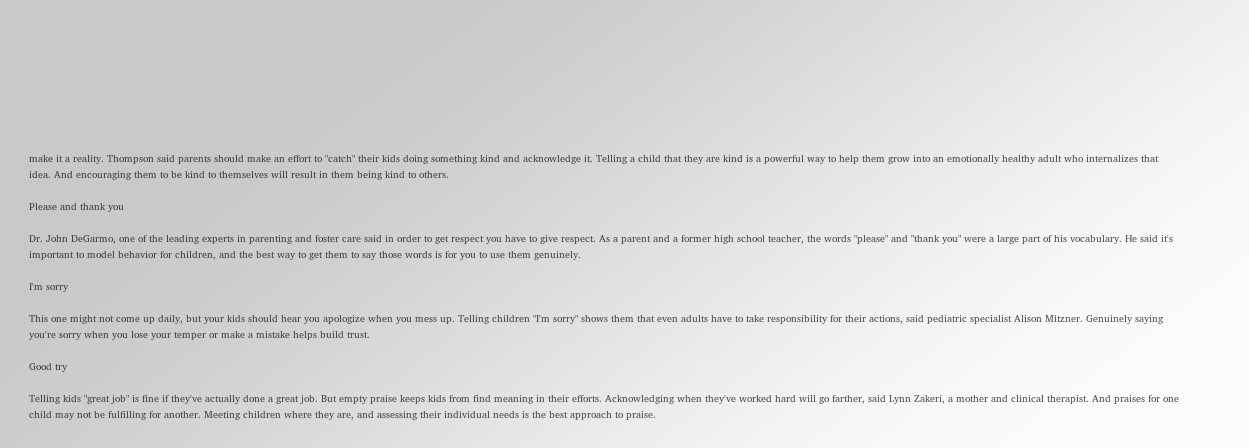make it a reality. Thompson said parents should make an effort to "catch" their kids doing something kind and acknowledge it. Telling a child that they are kind is a powerful way to help them grow into an emotionally healthy adult who internalizes that idea. And encouraging them to be kind to themselves will result in them being kind to others.

Please and thank you

Dr. John DeGarmo, one of the leading experts in parenting and foster care said in order to get respect you have to give respect. As a parent and a former high school teacher, the words "please" and "thank you" were a large part of his vocabulary. He said it's important to model behavior for children, and the best way to get them to say those words is for you to use them genuinely.

I'm sorry

This one might not come up daily, but your kids should hear you apologize when you mess up. Telling children "I'm sorry" shows them that even adults have to take responsibility for their actions, said pediatric specialist Alison Mitzner. Genuinely saying you're sorry when you lose your temper or make a mistake helps build trust.

Good try

Telling kids "great job" is fine if they've actually done a great job. But empty praise keeps kids from find meaning in their efforts. Acknowledging when they've worked hard will go farther, said Lynn Zakeri, a mother and clinical therapist. And praises for one child may not be fulfilling for another. Meeting children where they are, and assessing their individual needs is the best approach to praise.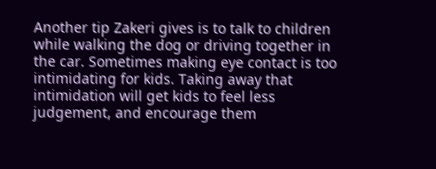Another tip Zakeri gives is to talk to children while walking the dog or driving together in the car. Sometimes making eye contact is too intimidating for kids. Taking away that intimidation will get kids to feel less judgement, and encourage them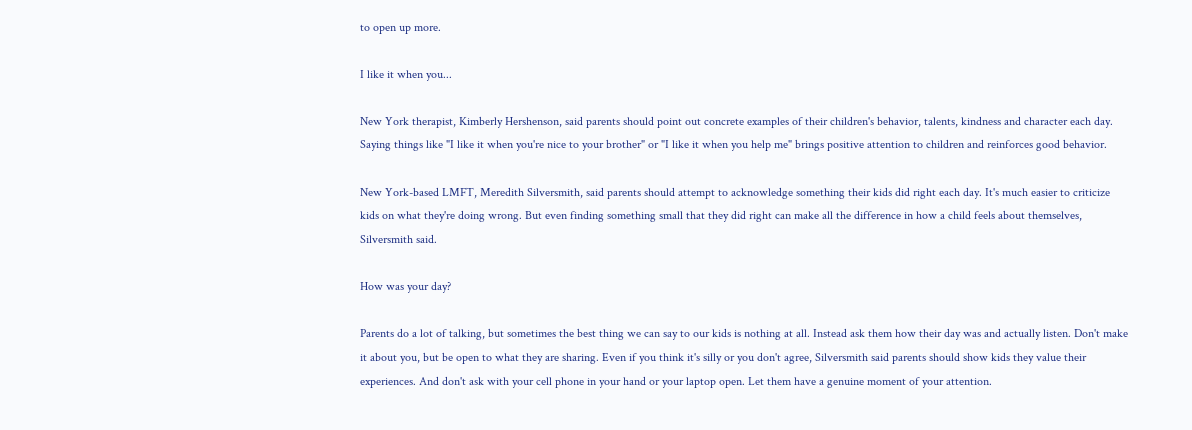to open up more.

I like it when you...

New York therapist, Kimberly Hershenson, said parents should point out concrete examples of their children's behavior, talents, kindness and character each day. Saying things like "I like it when you're nice to your brother" or "I like it when you help me" brings positive attention to children and reinforces good behavior.

New York-based LMFT, Meredith Silversmith, said parents should attempt to acknowledge something their kids did right each day. It's much easier to criticize kids on what they're doing wrong. But even finding something small that they did right can make all the difference in how a child feels about themselves, Silversmith said.

How was your day?

Parents do a lot of talking, but sometimes the best thing we can say to our kids is nothing at all. Instead ask them how their day was and actually listen. Don't make it about you, but be open to what they are sharing. Even if you think it's silly or you don't agree, Silversmith said parents should show kids they value their experiences. And don't ask with your cell phone in your hand or your laptop open. Let them have a genuine moment of your attention.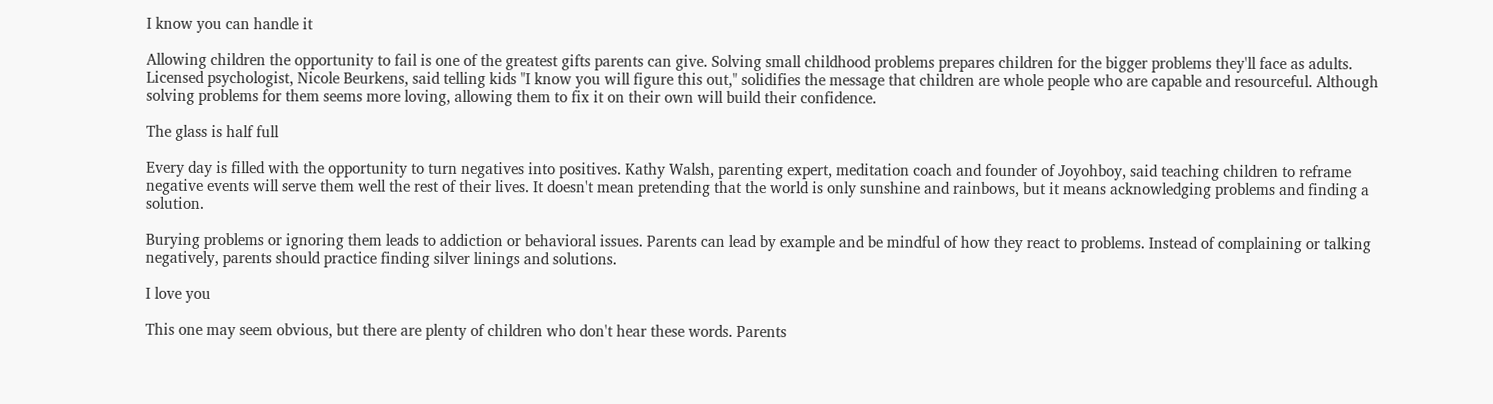I know you can handle it

Allowing children the opportunity to fail is one of the greatest gifts parents can give. Solving small childhood problems prepares children for the bigger problems they'll face as adults. Licensed psychologist, Nicole Beurkens, said telling kids "I know you will figure this out," solidifies the message that children are whole people who are capable and resourceful. Although solving problems for them seems more loving, allowing them to fix it on their own will build their confidence.

The glass is half full

Every day is filled with the opportunity to turn negatives into positives. Kathy Walsh, parenting expert, meditation coach and founder of Joyohboy, said teaching children to reframe negative events will serve them well the rest of their lives. It doesn't mean pretending that the world is only sunshine and rainbows, but it means acknowledging problems and finding a solution.

Burying problems or ignoring them leads to addiction or behavioral issues. Parents can lead by example and be mindful of how they react to problems. Instead of complaining or talking negatively, parents should practice finding silver linings and solutions.

I love you

This one may seem obvious, but there are plenty of children who don't hear these words. Parents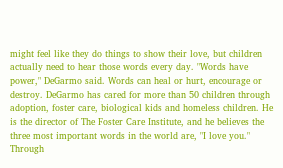might feel like they do things to show their love, but children actually need to hear those words every day. "Words have power," DeGarmo said. Words can heal or hurt, encourage or destroy. DeGarmo has cared for more than 50 children through adoption, foster care, biological kids and homeless children. He is the director of The Foster Care Institute, and he believes the three most important words in the world are, "I love you." Through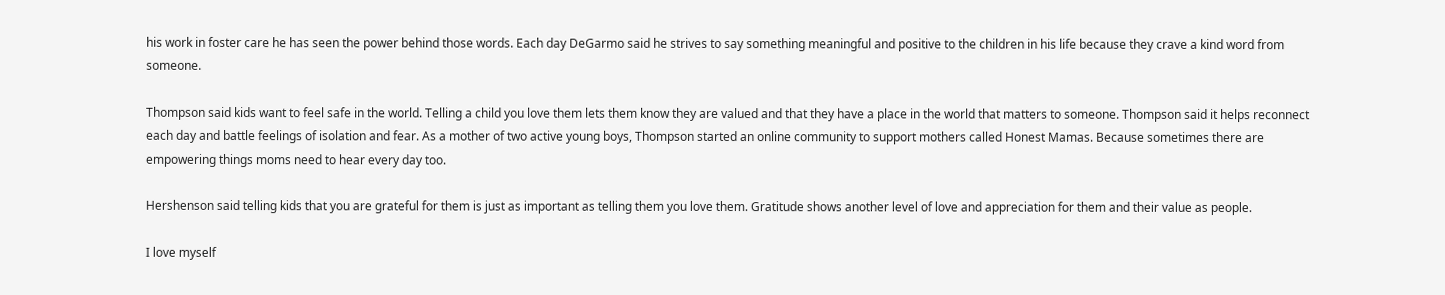his work in foster care he has seen the power behind those words. Each day DeGarmo said he strives to say something meaningful and positive to the children in his life because they crave a kind word from someone.

Thompson said kids want to feel safe in the world. Telling a child you love them lets them know they are valued and that they have a place in the world that matters to someone. Thompson said it helps reconnect each day and battle feelings of isolation and fear. As a mother of two active young boys, Thompson started an online community to support mothers called Honest Mamas. Because sometimes there are empowering things moms need to hear every day too.

Hershenson said telling kids that you are grateful for them is just as important as telling them you love them. Gratitude shows another level of love and appreciation for them and their value as people.

I love myself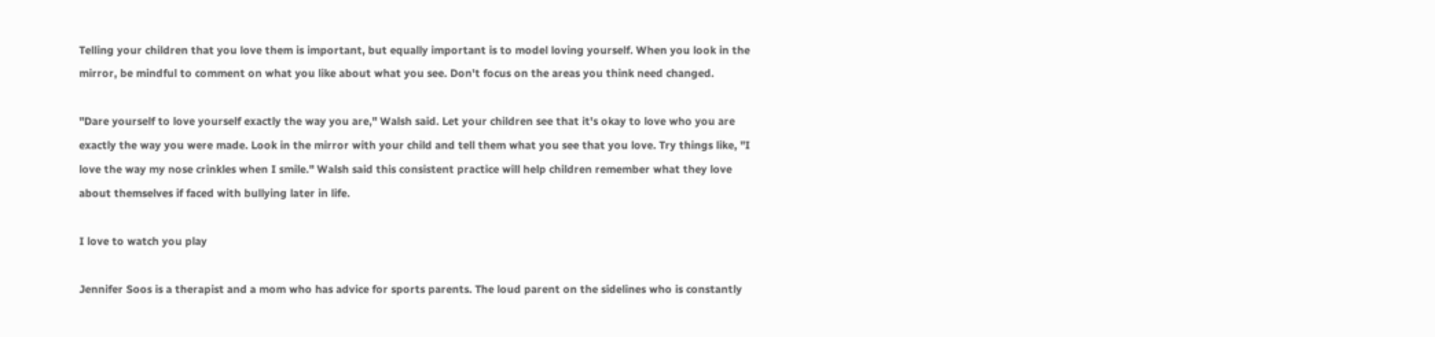Telling your children that you love them is important, but equally important is to model loving yourself. When you look in the mirror, be mindful to comment on what you like about what you see. Don't focus on the areas you think need changed.

"Dare yourself to love yourself exactly the way you are," Walsh said. Let your children see that it's okay to love who you are exactly the way you were made. Look in the mirror with your child and tell them what you see that you love. Try things like, "I love the way my nose crinkles when I smile." Walsh said this consistent practice will help children remember what they love about themselves if faced with bullying later in life.

I love to watch you play

Jennifer Soos is a therapist and a mom who has advice for sports parents. The loud parent on the sidelines who is constantly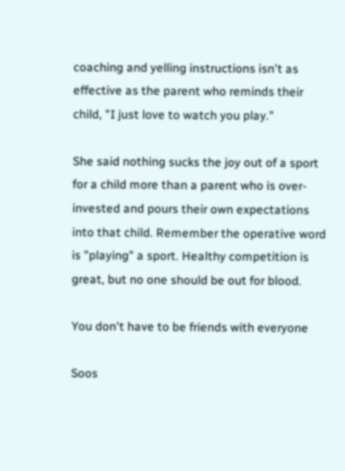coaching and yelling instructions isn't as effective as the parent who reminds their child, "I just love to watch you play."

She said nothing sucks the joy out of a sport for a child more than a parent who is over-invested and pours their own expectations into that child. Remember the operative word is "playing" a sport. Healthy competition is great, but no one should be out for blood.

You don't have to be friends with everyone

Soos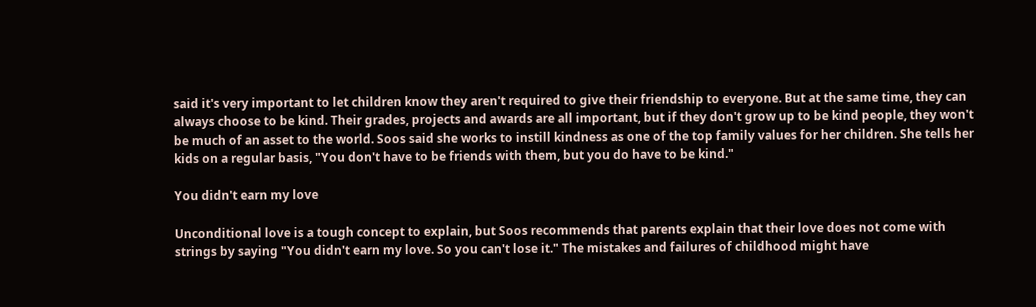said it's very important to let children know they aren't required to give their friendship to everyone. But at the same time, they can always choose to be kind. Their grades, projects and awards are all important, but if they don't grow up to be kind people, they won't be much of an asset to the world. Soos said she works to instill kindness as one of the top family values for her children. She tells her kids on a regular basis, "You don't have to be friends with them, but you do have to be kind."

You didn't earn my love

Unconditional love is a tough concept to explain, but Soos recommends that parents explain that their love does not come with strings by saying "You didn't earn my love. So you can't lose it." The mistakes and failures of childhood might have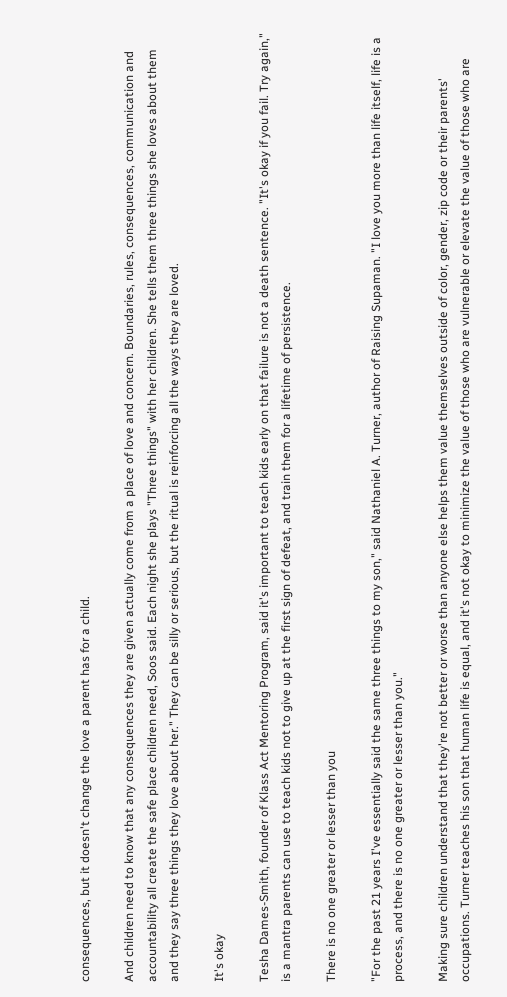consequences, but it doesn't change the love a parent has for a child.

And children need to know that any consequences they are given actually come from a place of love and concern. Boundaries, rules, consequences, communication and accountability all create the safe place children need, Soos said. Each night she plays "Three things" with her children. She tells them three things she loves about them and they say three things they love about her." They can be silly or serious, but the ritual is reinforcing all the ways they are loved.

It's okay

Tesha Dames-Smith, founder of Klass Act Mentoring Program, said it's important to teach kids early on that failure is not a death sentence. "It's okay if you fail. Try again," is a mantra parents can use to teach kids not to give up at the first sign of defeat, and train them for a lifetime of persistence.

There is no one greater or lesser than you

"For the past 21 years I've essentially said the same three things to my son," said Nathaniel A. Turner, author of Raising Supaman. "I love you more than life itself, life is a process, and there is no one greater or lesser than you."

Making sure children understand that they're not better or worse than anyone else helps them value themselves outside of color, gender, zip code or their parents' occupations. Turner teaches his son that human life is equal, and it's not okay to minimize the value of those who are vulnerable or elevate the value of those who are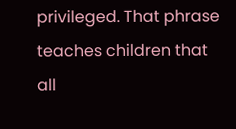privileged. That phrase teaches children that all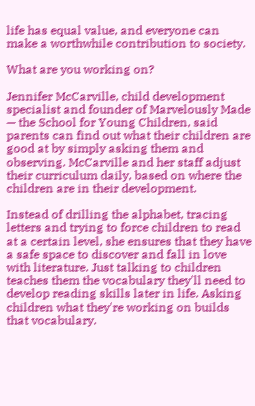life has equal value, and everyone can make a worthwhile contribution to society.

What are you working on?

Jennifer McCarville, child development specialist and founder of Marvelously Made — the School for Young Children, said parents can find out what their children are good at by simply asking them and observing. McCarville and her staff adjust their curriculum daily, based on where the children are in their development.

Instead of drilling the alphabet, tracing letters and trying to force children to read at a certain level, she ensures that they have a safe space to discover and fall in love with literature. Just talking to children teaches them the vocabulary they'll need to develop reading skills later in life. Asking children what they're working on builds that vocabulary.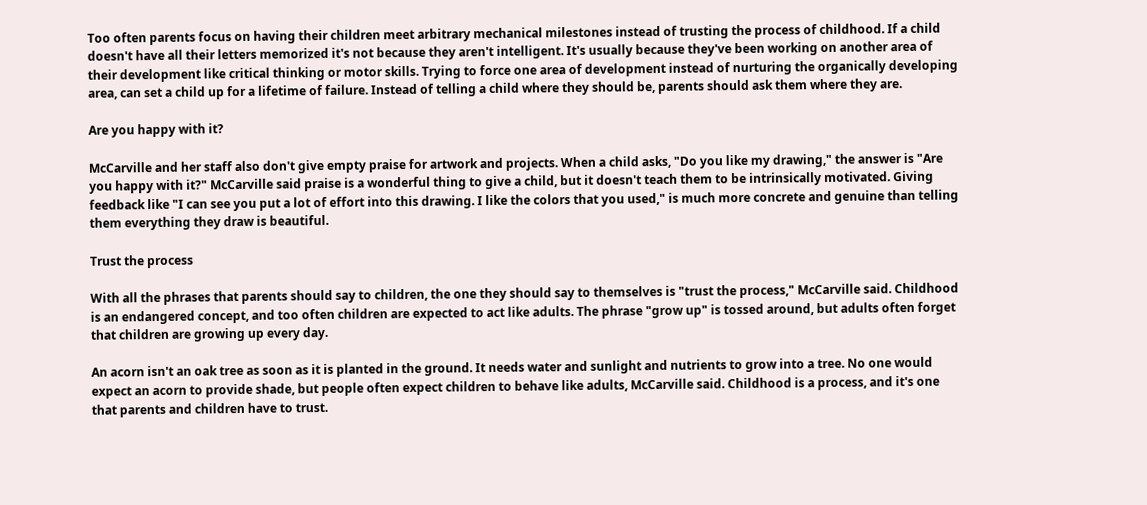Too often parents focus on having their children meet arbitrary mechanical milestones instead of trusting the process of childhood. If a child doesn't have all their letters memorized it's not because they aren't intelligent. It's usually because they've been working on another area of their development like critical thinking or motor skills. Trying to force one area of development instead of nurturing the organically developing area, can set a child up for a lifetime of failure. Instead of telling a child where they should be, parents should ask them where they are.

Are you happy with it?

McCarville and her staff also don't give empty praise for artwork and projects. When a child asks, "Do you like my drawing," the answer is "Are you happy with it?" McCarville said praise is a wonderful thing to give a child, but it doesn't teach them to be intrinsically motivated. Giving feedback like "I can see you put a lot of effort into this drawing. I like the colors that you used," is much more concrete and genuine than telling them everything they draw is beautiful.

Trust the process

With all the phrases that parents should say to children, the one they should say to themselves is "trust the process," McCarville said. Childhood is an endangered concept, and too often children are expected to act like adults. The phrase "grow up" is tossed around, but adults often forget that children are growing up every day.

An acorn isn't an oak tree as soon as it is planted in the ground. It needs water and sunlight and nutrients to grow into a tree. No one would expect an acorn to provide shade, but people often expect children to behave like adults, McCarville said. Childhood is a process, and it's one that parents and children have to trust.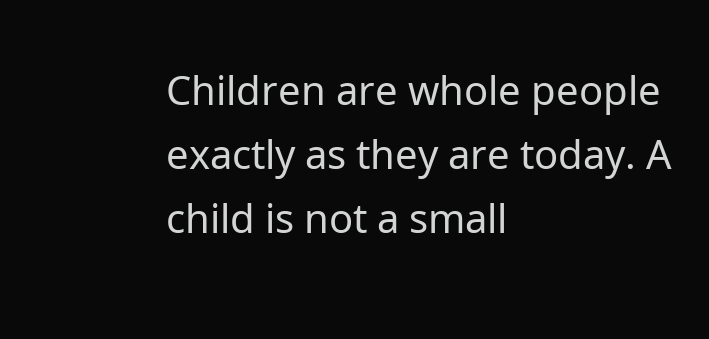Children are whole people exactly as they are today. A child is not a small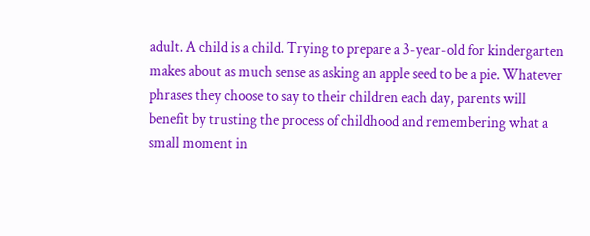adult. A child is a child. Trying to prepare a 3-year-old for kindergarten makes about as much sense as asking an apple seed to be a pie. Whatever phrases they choose to say to their children each day, parents will benefit by trusting the process of childhood and remembering what a small moment in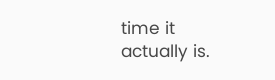time it actually is.